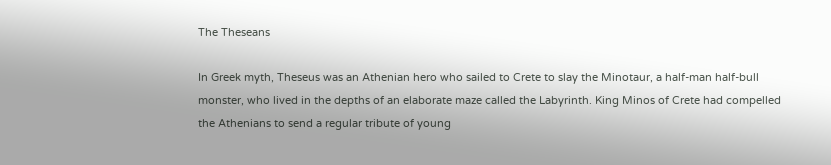The Theseans

In Greek myth, Theseus was an Athenian hero who sailed to Crete to slay the Minotaur, a half-man half-bull monster, who lived in the depths of an elaborate maze called the Labyrinth. King Minos of Crete had compelled the Athenians to send a regular tribute of young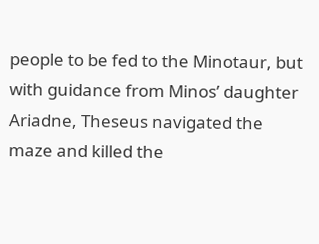people to be fed to the Minotaur, but with guidance from Minos’ daughter Ariadne, Theseus navigated the maze and killed the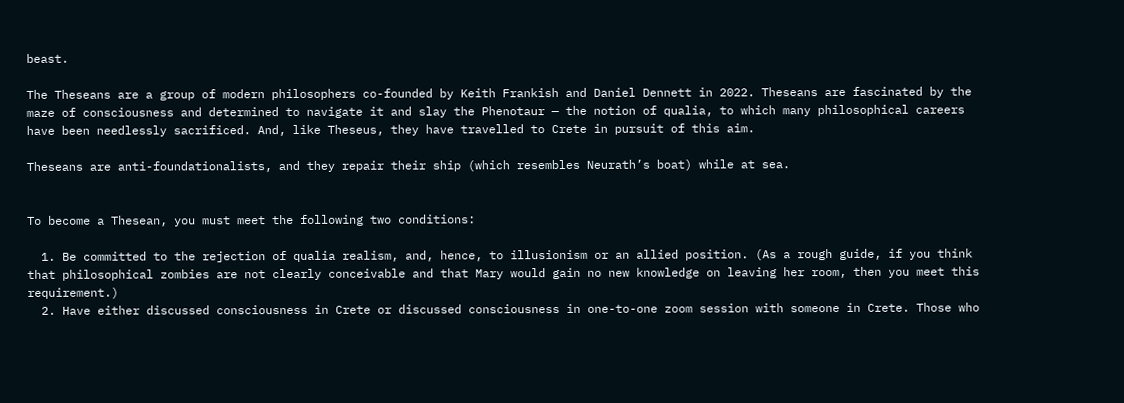beast.

The Theseans are a group of modern philosophers co-founded by Keith Frankish and Daniel Dennett in 2022. Theseans are fascinated by the maze of consciousness and determined to navigate it and slay the Phenotaur — the notion of qualia, to which many philosophical careers have been needlessly sacrificed. And, like Theseus, they have travelled to Crete in pursuit of this aim.

Theseans are anti-foundationalists, and they repair their ship (which resembles Neurath’s boat) while at sea.


To become a Thesean, you must meet the following two conditions:

  1. Be committed to the rejection of qualia realism, and, hence, to illusionism or an allied position. (As a rough guide, if you think that philosophical zombies are not clearly conceivable and that Mary would gain no new knowledge on leaving her room, then you meet this requirement.)
  2. Have either discussed consciousness in Crete or discussed consciousness in one-to-one zoom session with someone in Crete. Those who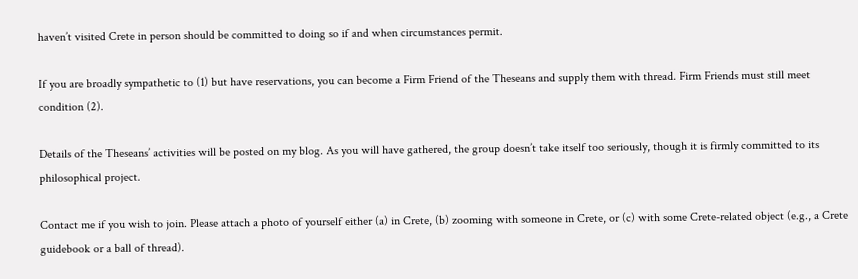haven’t visited Crete in person should be committed to doing so if and when circumstances permit.

If you are broadly sympathetic to (1) but have reservations, you can become a Firm Friend of the Theseans and supply them with thread. Firm Friends must still meet condition (2).

Details of the Theseans’ activities will be posted on my blog. As you will have gathered, the group doesn’t take itself too seriously, though it is firmly committed to its philosophical project.

Contact me if you wish to join. Please attach a photo of yourself either (a) in Crete, (b) zooming with someone in Crete, or (c) with some Crete-related object (e.g., a Crete guidebook or a ball of thread).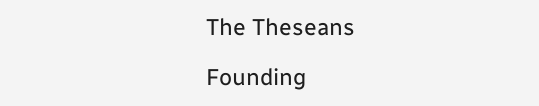The Theseans

Founding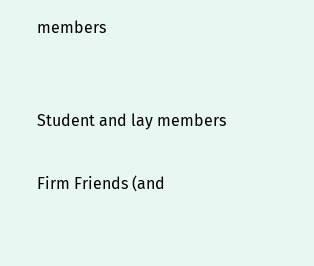members


Student and lay members

Firm Friends (and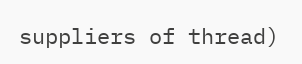suppliers of thread)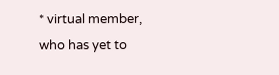* virtual member, who has yet to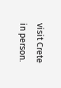visit Crete in person.